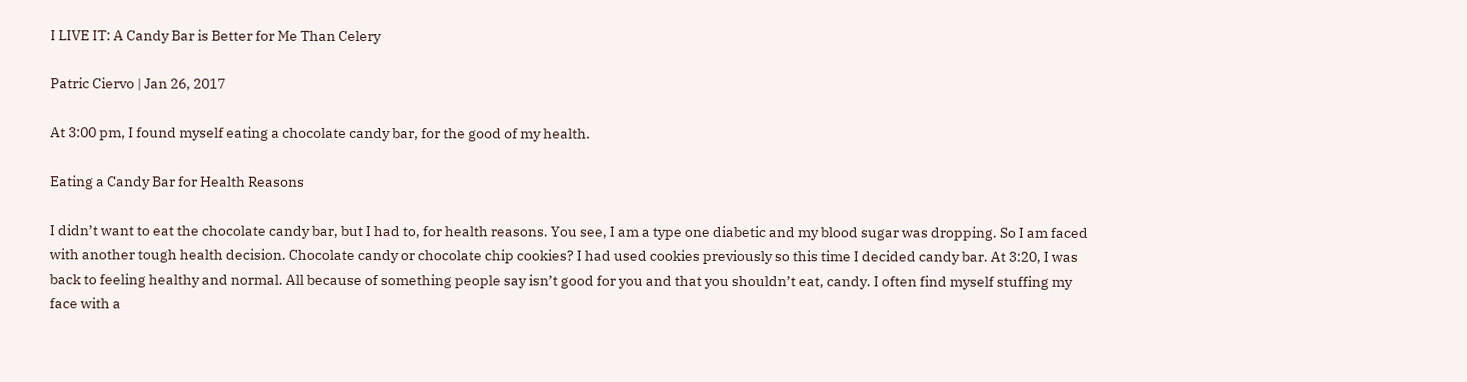I LIVE IT: A Candy Bar is Better for Me Than Celery

Patric Ciervo | Jan 26, 2017

At 3:00 pm, I found myself eating a chocolate candy bar, for the good of my health.

Eating a Candy Bar for Health Reasons

I didn’t want to eat the chocolate candy bar, but I had to, for health reasons. You see, I am a type one diabetic and my blood sugar was dropping. So I am faced with another tough health decision. Chocolate candy or chocolate chip cookies? I had used cookies previously so this time I decided candy bar. At 3:20, I was back to feeling healthy and normal. All because of something people say isn’t good for you and that you shouldn’t eat, candy. I often find myself stuffing my face with a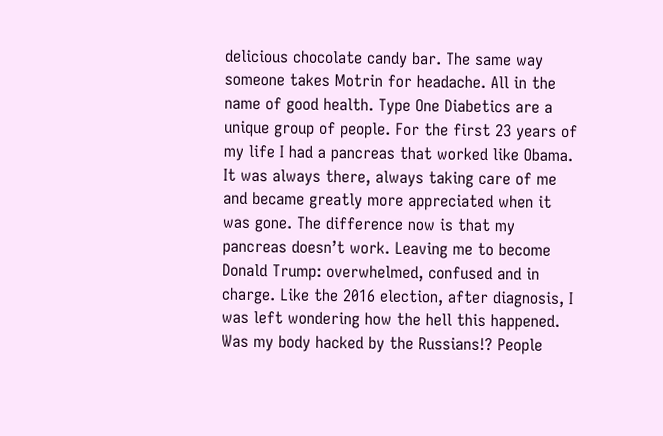delicious chocolate candy bar. The same way someone takes Motrin for headache. All in the name of good health. Type One Diabetics are a unique group of people. For the first 23 years of my life I had a pancreas that worked like Obama. It was always there, always taking care of me and became greatly more appreciated when it was gone. The difference now is that my pancreas doesn’t work. Leaving me to become Donald Trump: overwhelmed, confused and in charge. Like the 2016 election, after diagnosis, I was left wondering how the hell this happened. Was my body hacked by the Russians!? People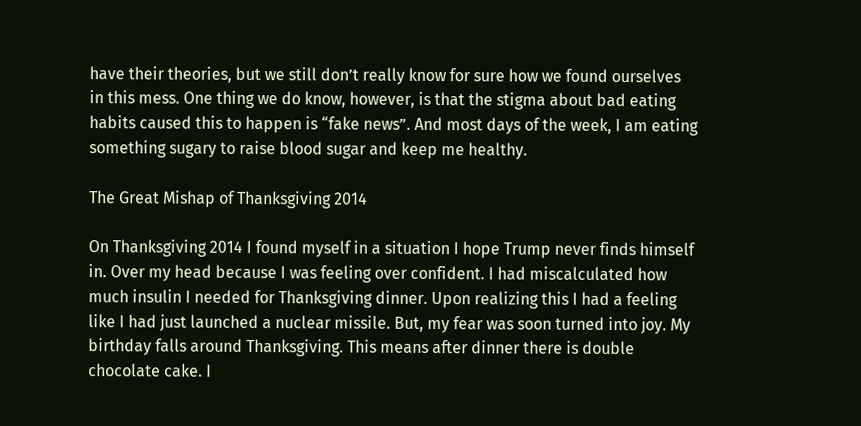have their theories, but we still don’t really know for sure how we found ourselves in this mess. One thing we do know, however, is that the stigma about bad eating habits caused this to happen is “fake news”. And most days of the week, I am eating something sugary to raise blood sugar and keep me healthy.

The Great Mishap of Thanksgiving 2014

On Thanksgiving 2014 I found myself in a situation I hope Trump never finds himself in. Over my head because I was feeling over confident. I had miscalculated how much insulin I needed for Thanksgiving dinner. Upon realizing this I had a feeling like I had just launched a nuclear missile. But, my fear was soon turned into joy. My birthday falls around Thanksgiving. This means after dinner there is double chocolate cake. I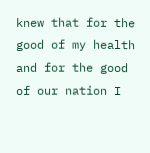knew that for the good of my health and for the good of our nation I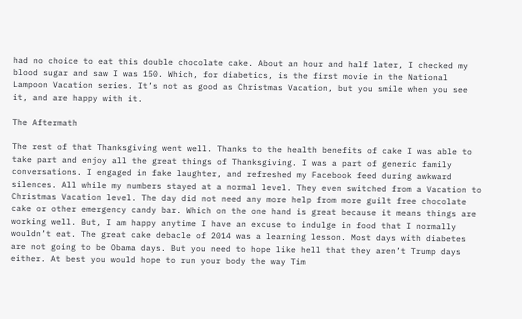had no choice to eat this double chocolate cake. About an hour and half later, I checked my blood sugar and saw I was 150. Which, for diabetics, is the first movie in the National Lampoon Vacation series. It’s not as good as Christmas Vacation, but you smile when you see it, and are happy with it.

The Aftermath

The rest of that Thanksgiving went well. Thanks to the health benefits of cake I was able to take part and enjoy all the great things of Thanksgiving. I was a part of generic family conversations. I engaged in fake laughter, and refreshed my Facebook feed during awkward silences. All while my numbers stayed at a normal level. They even switched from a Vacation to Christmas Vacation level. The day did not need any more help from more guilt free chocolate cake or other emergency candy bar. Which on the one hand is great because it means things are working well. But, I am happy anytime I have an excuse to indulge in food that I normally wouldn’t eat. The great cake debacle of 2014 was a learning lesson. Most days with diabetes are not going to be Obama days. But you need to hope like hell that they aren’t Trump days either. At best you would hope to run your body the way Tim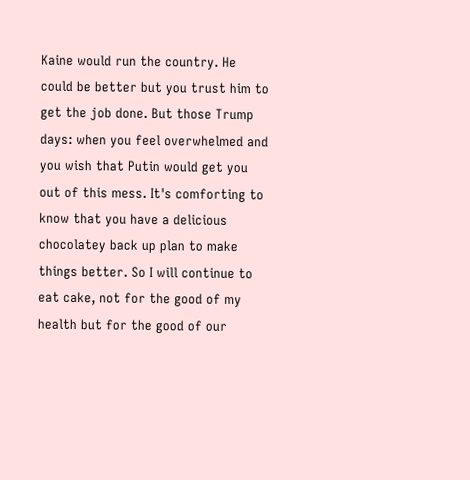Kaine would run the country. He could be better but you trust him to get the job done. But those Trump days: when you feel overwhelmed and you wish that Putin would get you out of this mess. It's comforting to know that you have a delicious chocolatey back up plan to make things better. So I will continue to eat cake, not for the good of my health but for the good of our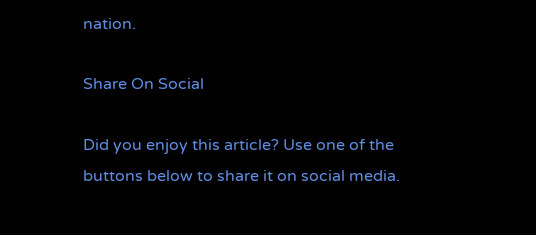nation.

Share On Social

Did you enjoy this article? Use one of the buttons below to share it on social media.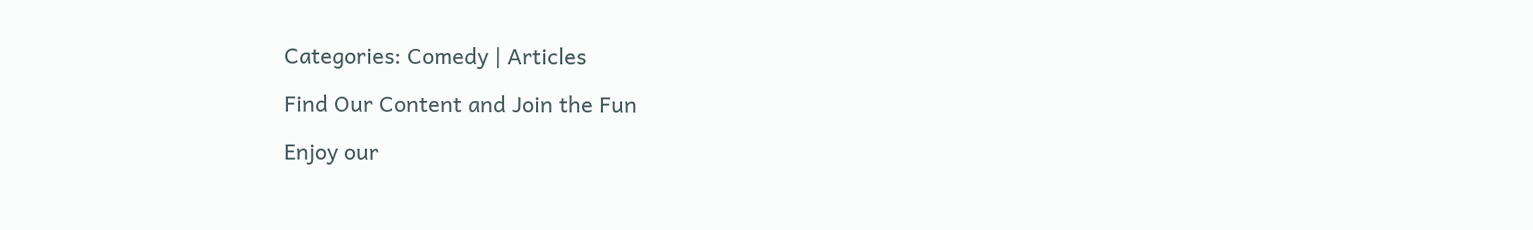Categories: Comedy | Articles

Find Our Content and Join the Fun

Enjoy our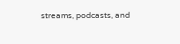streams, podcasts, and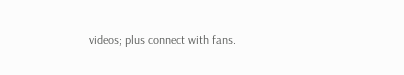videos; plus connect with fans.